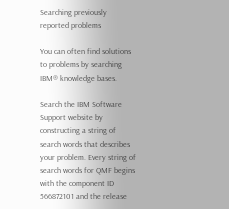Searching previously reported problems

You can often find solutions to problems by searching IBM® knowledge bases.

Search the IBM Software Support website by constructing a string of search words that describes your problem. Every string of search words for QMF begins with the component ID 566872101 and the release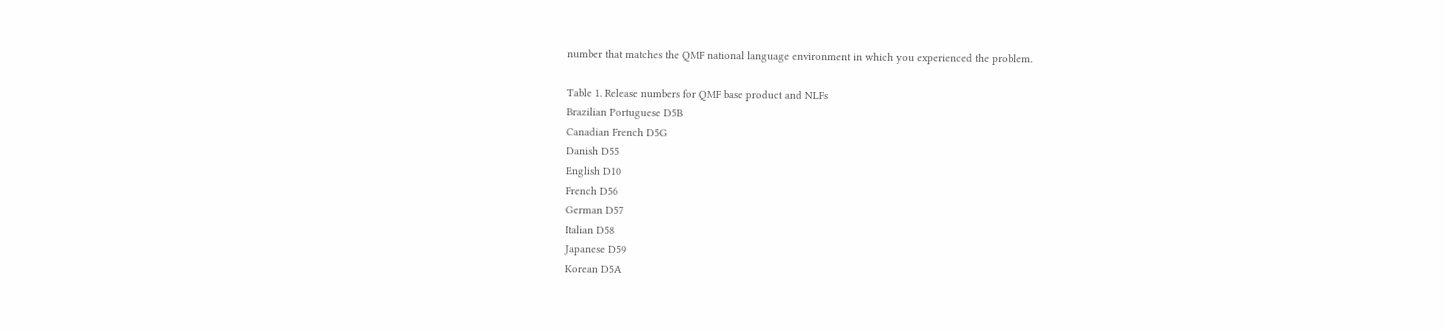number that matches the QMF national language environment in which you experienced the problem.

Table 1. Release numbers for QMF base product and NLFs
Brazilian Portuguese D5B
Canadian French D5G
Danish D55
English D10
French D56
German D57
Italian D58
Japanese D59
Korean D5A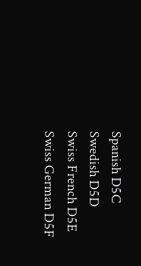Spanish D5C
Swedish D5D
Swiss French D5E
Swiss German D5F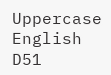Uppercase English D51